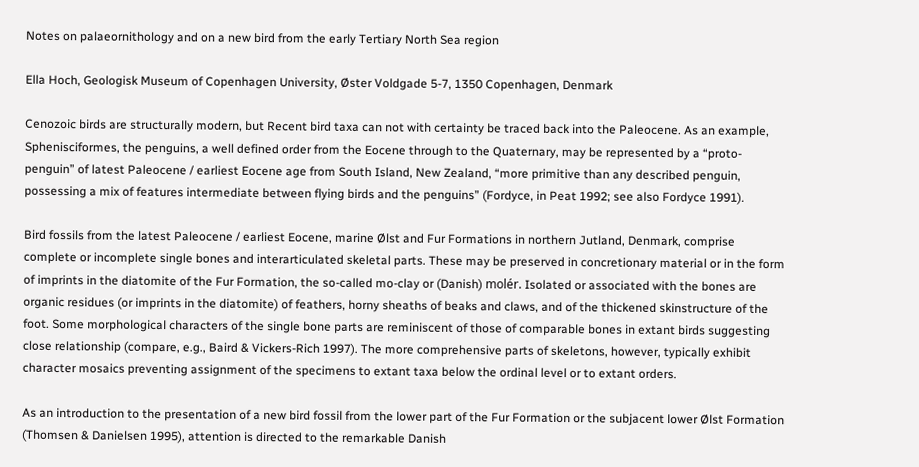Notes on palaeornithology and on a new bird from the early Tertiary North Sea region

Ella Hoch, Geologisk Museum of Copenhagen University, Øster Voldgade 5-7, 1350 Copenhagen, Denmark

Cenozoic birds are structurally modern, but Recent bird taxa can not with certainty be traced back into the Paleocene. As an example, Sphenisciformes, the penguins, a well defined order from the Eocene through to the Quaternary, may be represented by a “proto-penguin” of latest Paleocene / earliest Eocene age from South Island, New Zealand, “more primitive than any described penguin, possessing a mix of features intermediate between flying birds and the penguins” (Fordyce, in Peat 1992; see also Fordyce 1991).

Bird fossils from the latest Paleocene / earliest Eocene, marine Ølst and Fur Formations in northern Jutland, Denmark, comprise complete or incomplete single bones and interarticulated skeletal parts. These may be preserved in concretionary material or in the form of imprints in the diatomite of the Fur Formation, the so-called mo-clay or (Danish) molér. Isolated or associated with the bones are organic residues (or imprints in the diatomite) of feathers, horny sheaths of beaks and claws, and of the thickened skinstructure of the foot. Some morphological characters of the single bone parts are reminiscent of those of comparable bones in extant birds suggesting close relationship (compare, e.g., Baird & Vickers-Rich 1997). The more comprehensive parts of skeletons, however, typically exhibit character mosaics preventing assignment of the specimens to extant taxa below the ordinal level or to extant orders.

As an introduction to the presentation of a new bird fossil from the lower part of the Fur Formation or the subjacent lower Ølst Formation (Thomsen & Danielsen 1995), attention is directed to the remarkable Danish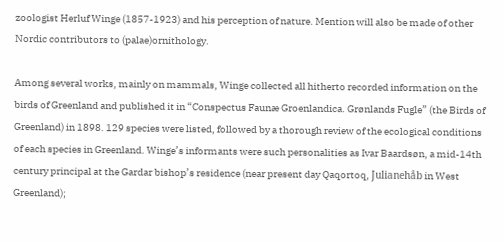zoologist Herluf Winge (1857-1923) and his perception of nature. Mention will also be made of other Nordic contributors to (palae)ornithology.

Among several works, mainly on mammals, Winge collected all hitherto recorded information on the birds of Greenland and published it in “Conspectus Faunæ Groenlandica. Grønlands Fugle” (the Birds of Greenland) in 1898. 129 species were listed, followed by a thorough review of the ecological conditions of each species in Greenland. Winge’s informants were such personalities as Ivar Baardsøn, a mid-14th century principal at the Gardar bishop’s residence (near present day Qaqortoq, Julianehåb in West Greenland);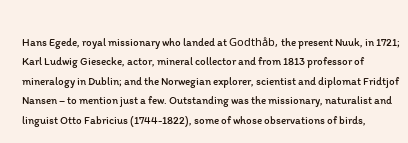Hans Egede, royal missionary who landed at Godthåb, the present Nuuk, in 1721; Karl Ludwig Giesecke, actor, mineral collector and from 1813 professor of mineralogy in Dublin; and the Norwegian explorer, scientist and diplomat Fridtjof Nansen – to mention just a few. Outstanding was the missionary, naturalist and linguist Otto Fabricius (1744-1822), some of whose observations of birds,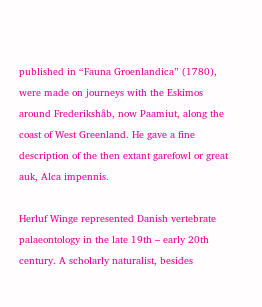published in “Fauna Groenlandica” (1780), were made on journeys with the Eskimos around Frederikshåb, now Paamiut, along the coast of West Greenland. He gave a fine description of the then extant garefowl or great auk, Alca impennis.

Herluf Winge represented Danish vertebrate palaeontology in the late 19th – early 20th century. A scholarly naturalist, besides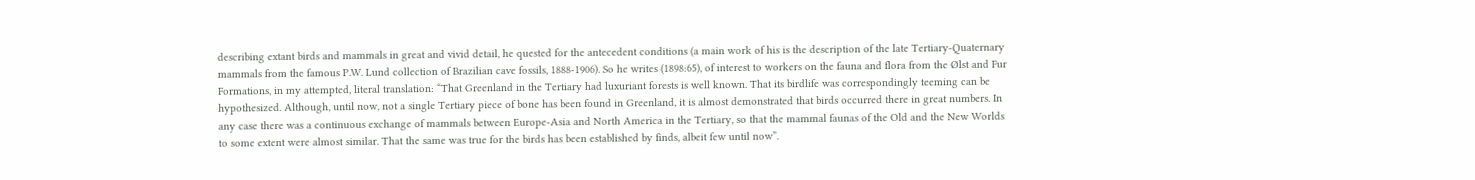describing extant birds and mammals in great and vivid detail, he quested for the antecedent conditions (a main work of his is the description of the late Tertiary-Quaternary mammals from the famous P.W. Lund collection of Brazilian cave fossils, 1888-1906). So he writes (1898:65), of interest to workers on the fauna and flora from the Ølst and Fur Formations, in my attempted, literal translation: “That Greenland in the Tertiary had luxuriant forests is well known. That its birdlife was correspondingly teeming can be hypothesized. Although, until now, not a single Tertiary piece of bone has been found in Greenland, it is almost demonstrated that birds occurred there in great numbers. In any case there was a continuous exchange of mammals between Europe-Asia and North America in the Tertiary, so that the mammal faunas of the Old and the New Worlds to some extent were almost similar. That the same was true for the birds has been established by finds, albeit few until now”.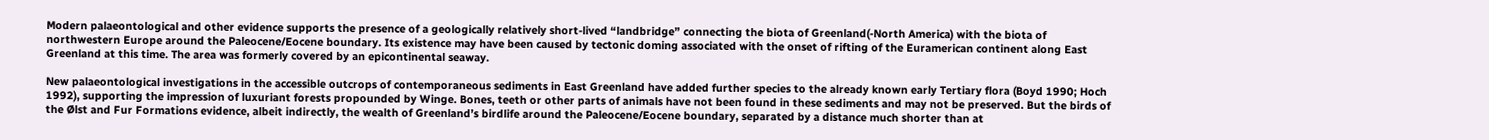Modern palaeontological and other evidence supports the presence of a geologically relatively short-lived “landbridge” connecting the biota of Greenland(-North America) with the biota of northwestern Europe around the Paleocene/Eocene boundary. Its existence may have been caused by tectonic doming associated with the onset of rifting of the Euramerican continent along East Greenland at this time. The area was formerly covered by an epicontinental seaway.

New palaeontological investigations in the accessible outcrops of contemporaneous sediments in East Greenland have added further species to the already known early Tertiary flora (Boyd 1990; Hoch 1992), supporting the impression of luxuriant forests propounded by Winge. Bones, teeth or other parts of animals have not been found in these sediments and may not be preserved. But the birds of the Ølst and Fur Formations evidence, albeit indirectly, the wealth of Greenland’s birdlife around the Paleocene/Eocene boundary, separated by a distance much shorter than at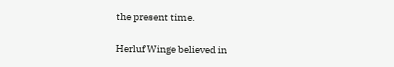the present time.

Herluf Winge believed in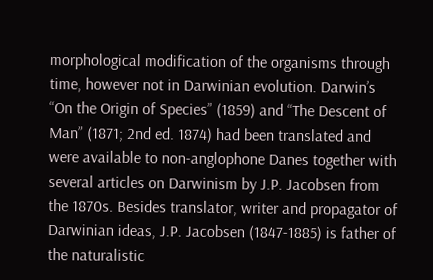morphological modification of the organisms through time, however not in Darwinian evolution. Darwin’s “On the Origin of Species” (1859) and “The Descent of Man” (1871; 2nd ed. 1874) had been translated and were available to non-anglophone Danes together with several articles on Darwinism by J.P. Jacobsen from the 1870s. Besides translator, writer and propagator of Darwinian ideas, J.P. Jacobsen (1847-1885) is father of the naturalistic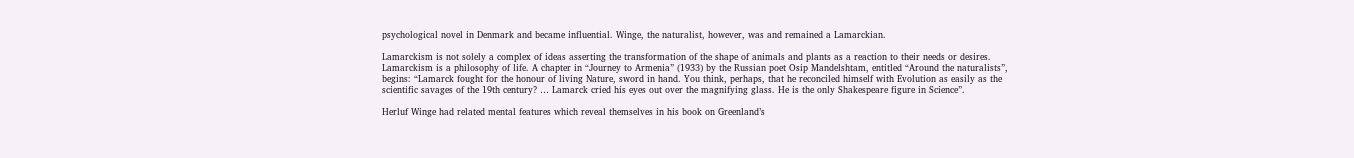psychological novel in Denmark and became influential. Winge, the naturalist, however, was and remained a Lamarckian.

Lamarckism is not solely a complex of ideas asserting the transformation of the shape of animals and plants as a reaction to their needs or desires. Lamarckism is a philosophy of life. A chapter in “Journey to Armenia” (1933) by the Russian poet Osip Mandelshtam, entitled “Around the naturalists”, begins: “Lamarck fought for the honour of living Nature, sword in hand. You think, perhaps, that he reconciled himself with Evolution as easily as the scientific savages of the 19th century? … Lamarck cried his eyes out over the magnifying glass. He is the only Shakespeare figure in Science”.

Herluf Winge had related mental features which reveal themselves in his book on Greenland’s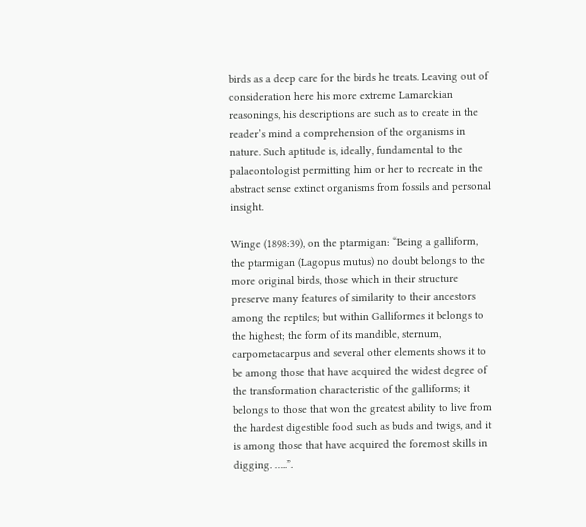birds as a deep care for the birds he treats. Leaving out of consideration here his more extreme Lamarckian reasonings, his descriptions are such as to create in the reader’s mind a comprehension of the organisms in nature. Such aptitude is, ideally, fundamental to the palaeontologist permitting him or her to recreate in the abstract sense extinct organisms from fossils and personal insight.

Winge (1898:39), on the ptarmigan: “Being a galliform, the ptarmigan (Lagopus mutus) no doubt belongs to the more original birds, those which in their structure preserve many features of similarity to their ancestors among the reptiles; but within Galliformes it belongs to the highest; the form of its mandible, sternum, carpometacarpus and several other elements shows it to be among those that have acquired the widest degree of the transformation characteristic of the galliforms; it belongs to those that won the greatest ability to live from the hardest digestible food such as buds and twigs, and it is among those that have acquired the foremost skills in digging. …..”.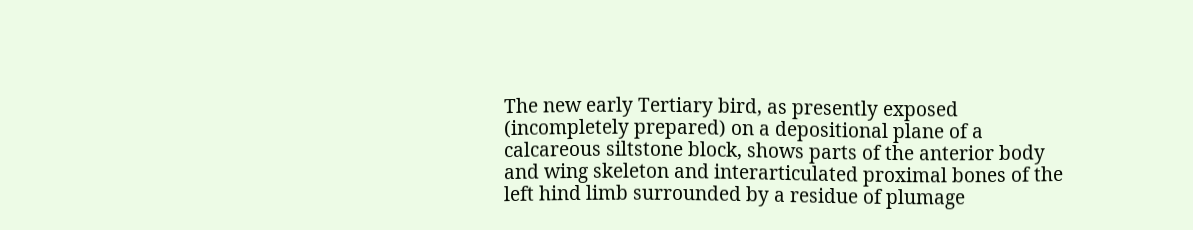The new early Tertiary bird, as presently exposed (incompletely prepared) on a depositional plane of a calcareous siltstone block, shows parts of the anterior body and wing skeleton and interarticulated proximal bones of the left hind limb surrounded by a residue of plumage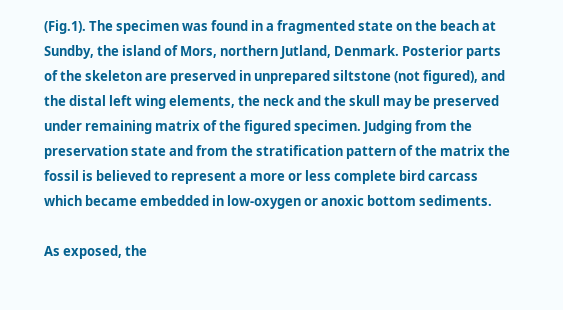(Fig.1). The specimen was found in a fragmented state on the beach at Sundby, the island of Mors, northern Jutland, Denmark. Posterior parts of the skeleton are preserved in unprepared siltstone (not figured), and the distal left wing elements, the neck and the skull may be preserved under remaining matrix of the figured specimen. Judging from the preservation state and from the stratification pattern of the matrix the fossil is believed to represent a more or less complete bird carcass which became embedded in low-oxygen or anoxic bottom sediments.

As exposed, the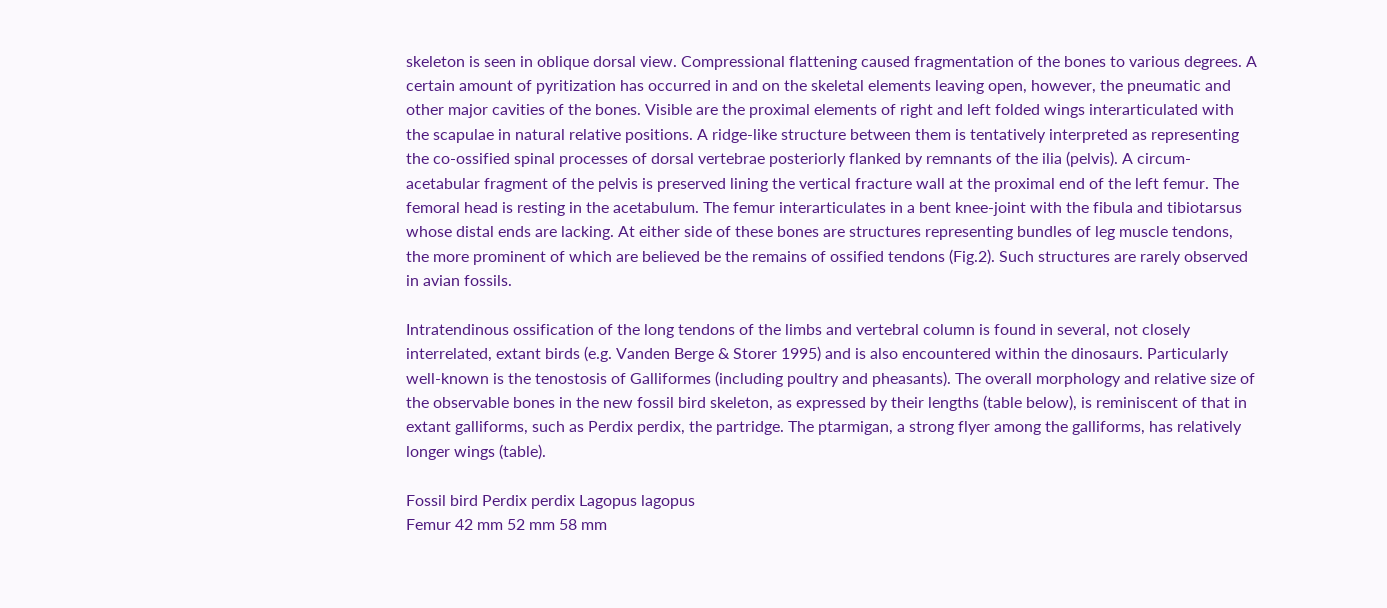skeleton is seen in oblique dorsal view. Compressional flattening caused fragmentation of the bones to various degrees. A certain amount of pyritization has occurred in and on the skeletal elements leaving open, however, the pneumatic and other major cavities of the bones. Visible are the proximal elements of right and left folded wings interarticulated with the scapulae in natural relative positions. A ridge-like structure between them is tentatively interpreted as representing the co-ossified spinal processes of dorsal vertebrae posteriorly flanked by remnants of the ilia (pelvis). A circum-acetabular fragment of the pelvis is preserved lining the vertical fracture wall at the proximal end of the left femur. The femoral head is resting in the acetabulum. The femur interarticulates in a bent knee-joint with the fibula and tibiotarsus whose distal ends are lacking. At either side of these bones are structures representing bundles of leg muscle tendons, the more prominent of which are believed be the remains of ossified tendons (Fig.2). Such structures are rarely observed in avian fossils.

Intratendinous ossification of the long tendons of the limbs and vertebral column is found in several, not closely interrelated, extant birds (e.g. Vanden Berge & Storer 1995) and is also encountered within the dinosaurs. Particularly well-known is the tenostosis of Galliformes (including poultry and pheasants). The overall morphology and relative size of the observable bones in the new fossil bird skeleton, as expressed by their lengths (table below), is reminiscent of that in extant galliforms, such as Perdix perdix, the partridge. The ptarmigan, a strong flyer among the galliforms, has relatively longer wings (table).

Fossil bird Perdix perdix Lagopus lagopus
Femur 42 mm 52 mm 58 mm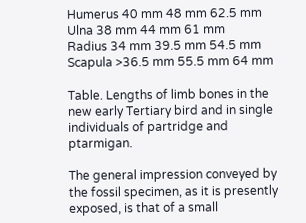Humerus 40 mm 48 mm 62.5 mm
Ulna 38 mm 44 mm 61 mm
Radius 34 mm 39.5 mm 54.5 mm
Scapula >36.5 mm 55.5 mm 64 mm

Table. Lengths of limb bones in the new early Tertiary bird and in single individuals of partridge and ptarmigan.

The general impression conveyed by the fossil specimen, as it is presently exposed, is that of a small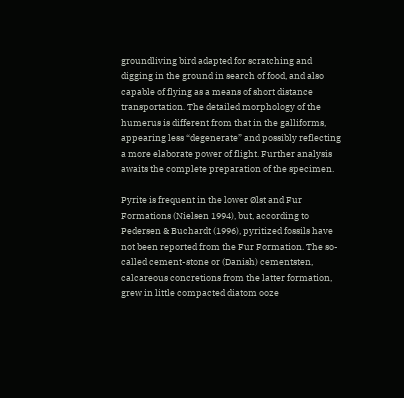groundliving bird adapted for scratching and digging in the ground in search of food, and also capable of flying as a means of short distance transportation. The detailed morphology of the humerus is different from that in the galliforms, appearing less “degenerate” and possibly reflecting a more elaborate power of flight. Further analysis awaits the complete preparation of the specimen.

Pyrite is frequent in the lower Ølst and Fur Formations (Nielsen 1994), but, according to Pedersen & Buchardt (1996), pyritized fossils have not been reported from the Fur Formation. The so-called cement-stone or (Danish) cementsten, calcareous concretions from the latter formation, grew in little compacted diatom ooze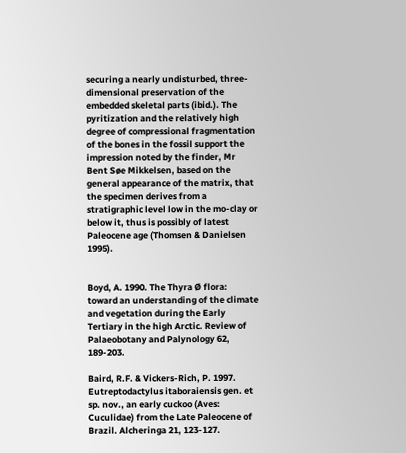securing a nearly undisturbed, three-dimensional preservation of the embedded skeletal parts (ibid.). The pyritization and the relatively high degree of compressional fragmentation of the bones in the fossil support the impression noted by the finder, Mr Bent Søe Mikkelsen, based on the general appearance of the matrix, that the specimen derives from a stratigraphic level low in the mo-clay or below it, thus is possibly of latest Paleocene age (Thomsen & Danielsen 1995).


Boyd, A. 1990. The Thyra Ø flora: toward an understanding of the climate and vegetation during the Early Tertiary in the high Arctic. Review of Palaeobotany and Palynology 62, 189-203.

Baird, R.F. & Vickers-Rich, P. 1997. Eutreptodactylus itaboraiensis gen. et sp. nov., an early cuckoo (Aves: Cuculidae) from the Late Paleocene of Brazil. Alcheringa 21, 123-127.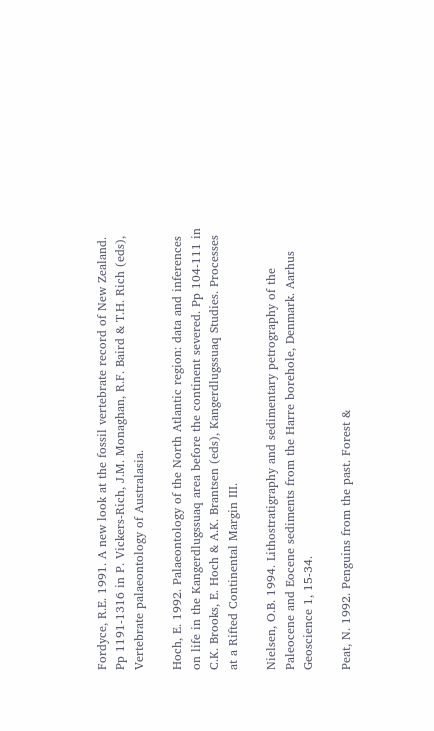Fordyce, R.E. 1991. A new look at the fossil vertebrate record of New Zealand. Pp 1191-1316 in P. Vickers-Rich, J.M. Monaghan, R.F. Baird & T.H. Rich (eds), Vertebrate palaeontology of Australasia.

Hoch, E. 1992. Palaeontology of the North Atlantic region: data and inferences on life in the Kangerdlugssuaq area before the continent severed. Pp 104-111 in C.K. Brooks, E. Hoch & A.K. Brantsen (eds), Kangerdlugssuaq Studies. Processes at a Rifted Continental Margin III.

Nielsen, O.B. 1994. Lithostratigraphy and sedimentary petrography of the Paleocene and Eocene sediments from the Harre borehole, Denmark. Aarhus Geoscience 1, 15-34.

Peat, N. 1992. Penguins from the past. Forest &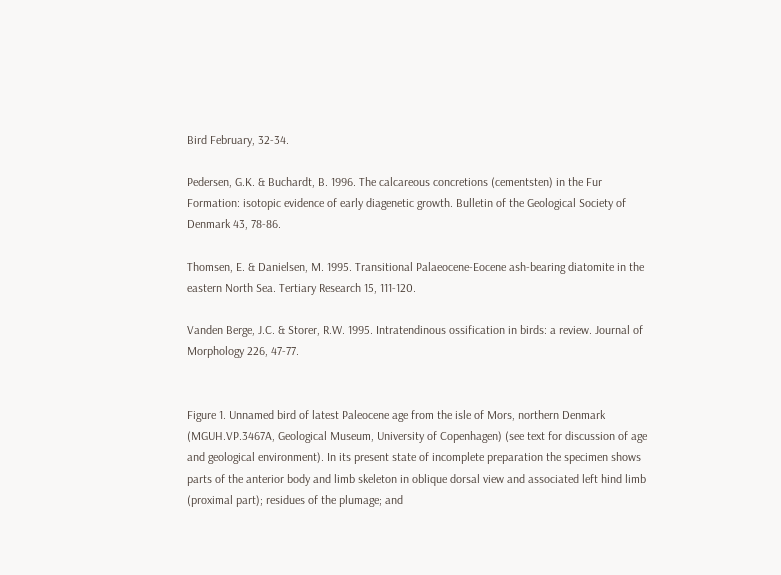Bird February, 32-34.

Pedersen, G.K. & Buchardt, B. 1996. The calcareous concretions (cementsten) in the Fur Formation: isotopic evidence of early diagenetic growth. Bulletin of the Geological Society of Denmark 43, 78-86.

Thomsen, E. & Danielsen, M. 1995. Transitional Palaeocene-Eocene ash-bearing diatomite in the eastern North Sea. Tertiary Research 15, 111-120.

Vanden Berge, J.C. & Storer, R.W. 1995. Intratendinous ossification in birds: a review. Journal of Morphology 226, 47-77.


Figure 1. Unnamed bird of latest Paleocene age from the isle of Mors, northern Denmark (MGUH.VP.3467A, Geological Museum, University of Copenhagen) (see text for discussion of age and geological environment). In its present state of incomplete preparation the specimen shows parts of the anterior body and limb skeleton in oblique dorsal view and associated left hind limb (proximal part); residues of the plumage; and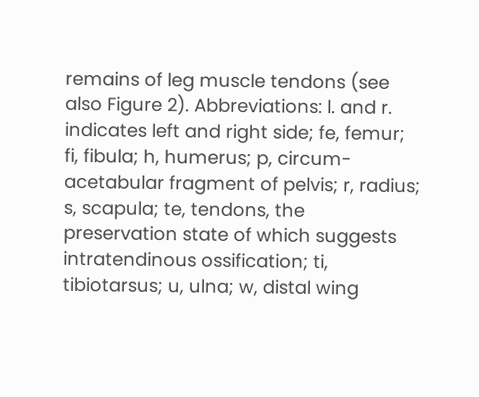remains of leg muscle tendons (see also Figure 2). Abbreviations: l. and r. indicates left and right side; fe, femur; fi, fibula; h, humerus; p, circum-acetabular fragment of pelvis; r, radius; s, scapula; te, tendons, the preservation state of which suggests intratendinous ossification; ti, tibiotarsus; u, ulna; w, distal wing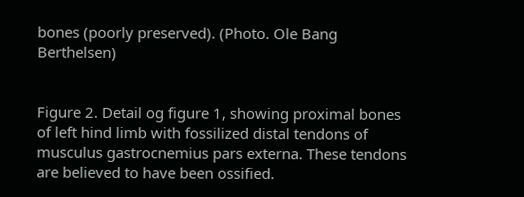bones (poorly preserved). (Photo. Ole Bang Berthelsen)


Figure 2. Detail og figure 1, showing proximal bones of left hind limb with fossilized distal tendons of musculus gastrocnemius pars externa. These tendons are believed to have been ossified.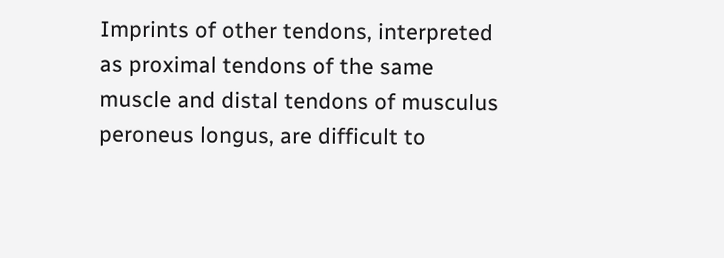Imprints of other tendons, interpreted as proximal tendons of the same muscle and distal tendons of musculus peroneus longus, are difficult to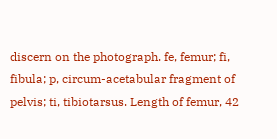discern on the photograph. fe, femur; fi, fibula; p, circum-acetabular fragment of pelvis; ti, tibiotarsus. Length of femur, 42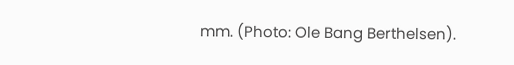mm. (Photo: Ole Bang Berthelsen).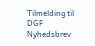Tilmelding til DGF Nyhedsbrev